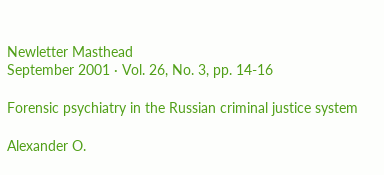Newletter Masthead
September 2001 · Vol. 26, No. 3, pp. 14-16

Forensic psychiatry in the Russian criminal justice system

Alexander O.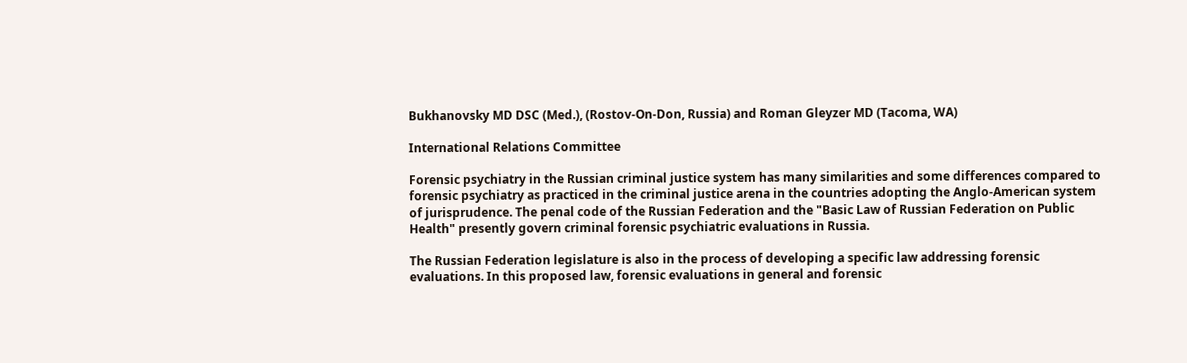Bukhanovsky MD DSC (Med.), (Rostov-On-Don, Russia) and Roman Gleyzer MD (Tacoma, WA)

International Relations Committee

Forensic psychiatry in the Russian criminal justice system has many similarities and some differences compared to forensic psychiatry as practiced in the criminal justice arena in the countries adopting the Anglo-American system of jurisprudence. The penal code of the Russian Federation and the "Basic Law of Russian Federation on Public Health" presently govern criminal forensic psychiatric evaluations in Russia.

The Russian Federation legislature is also in the process of developing a specific law addressing forensic evaluations. In this proposed law, forensic evaluations in general and forensic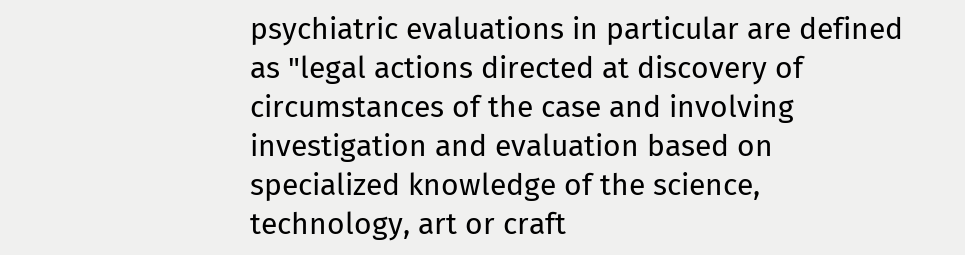psychiatric evaluations in particular are defined as "legal actions directed at discovery of circumstances of the case and involving investigation and evaluation based on specialized knowledge of the science, technology, art or craft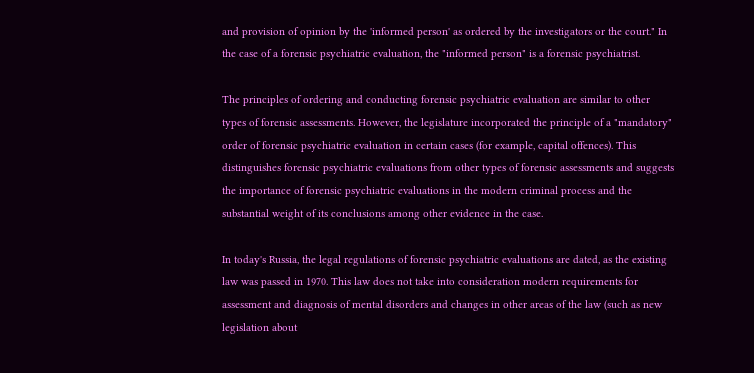and provision of opinion by the 'informed person' as ordered by the investigators or the court." In the case of a forensic psychiatric evaluation, the "informed person" is a forensic psychiatrist.

The principles of ordering and conducting forensic psychiatric evaluation are similar to other types of forensic assessments. However, the legislature incorporated the principle of a "mandatory" order of forensic psychiatric evaluation in certain cases (for example, capital offences). This distinguishes forensic psychiatric evaluations from other types of forensic assessments and suggests the importance of forensic psychiatric evaluations in the modern criminal process and the substantial weight of its conclusions among other evidence in the case.

In today's Russia, the legal regulations of forensic psychiatric evaluations are dated, as the existing law was passed in 1970. This law does not take into consideration modern requirements for assessment and diagnosis of mental disorders and changes in other areas of the law (such as new legislation about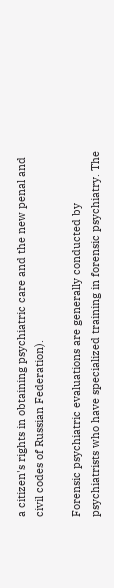a citizen's rights in obtaining psychiatric care and the new penal and civil codes of Russian Federation).

Forensic psychiatric evaluations are generally conducted by psychiatrists who have specialized training in forensic psychiatry. The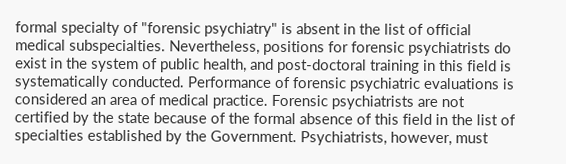formal specialty of "forensic psychiatry" is absent in the list of official medical subspecialties. Nevertheless, positions for forensic psychiatrists do exist in the system of public health, and post-doctoral training in this field is systematically conducted. Performance of forensic psychiatric evaluations is considered an area of medical practice. Forensic psychiatrists are not certified by the state because of the formal absence of this field in the list of specialties established by the Government. Psychiatrists, however, must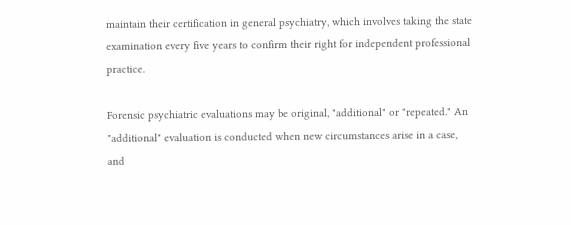maintain their certification in general psychiatry, which involves taking the state examination every five years to confirm their right for independent professional practice.

Forensic psychiatric evaluations may be original, "additional" or "repeated." An "additional" evaluation is conducted when new circumstances arise in a case, and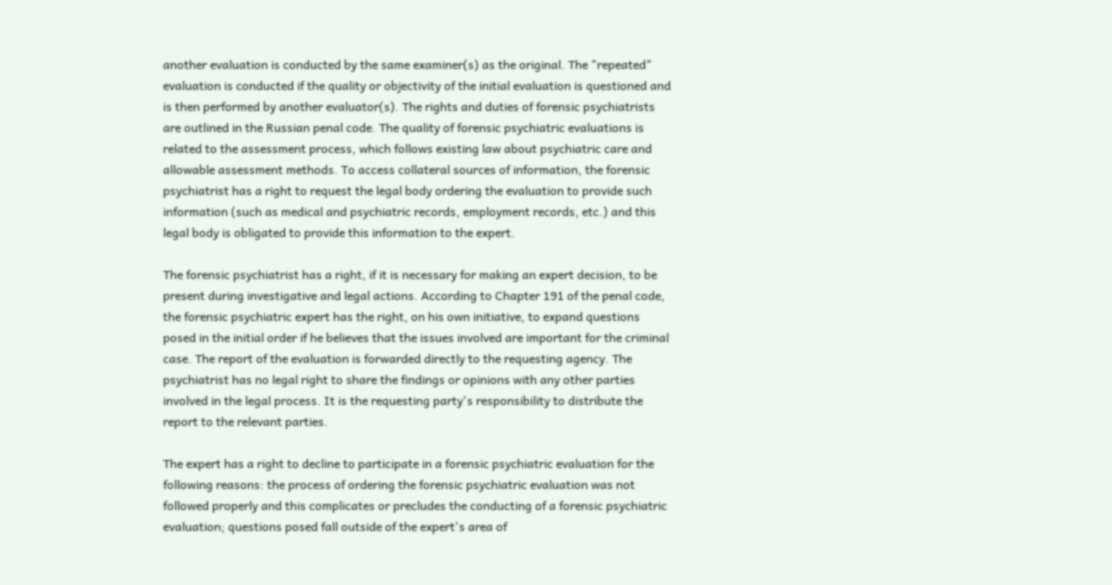another evaluation is conducted by the same examiner(s) as the original. The "repeated" evaluation is conducted if the quality or objectivity of the initial evaluation is questioned and is then performed by another evaluator(s). The rights and duties of forensic psychiatrists are outlined in the Russian penal code. The quality of forensic psychiatric evaluations is related to the assessment process, which follows existing law about psychiatric care and allowable assessment methods. To access collateral sources of information, the forensic psychiatrist has a right to request the legal body ordering the evaluation to provide such information (such as medical and psychiatric records, employment records, etc.) and this legal body is obligated to provide this information to the expert.

The forensic psychiatrist has a right, if it is necessary for making an expert decision, to be present during investigative and legal actions. According to Chapter 191 of the penal code, the forensic psychiatric expert has the right, on his own initiative, to expand questions posed in the initial order if he believes that the issues involved are important for the criminal case. The report of the evaluation is forwarded directly to the requesting agency. The psychiatrist has no legal right to share the findings or opinions with any other parties involved in the legal process. It is the requesting party's responsibility to distribute the report to the relevant parties.

The expert has a right to decline to participate in a forensic psychiatric evaluation for the following reasons: the process of ordering the forensic psychiatric evaluation was not followed properly and this complicates or precludes the conducting of a forensic psychiatric evaluation; questions posed fall outside of the expert's area of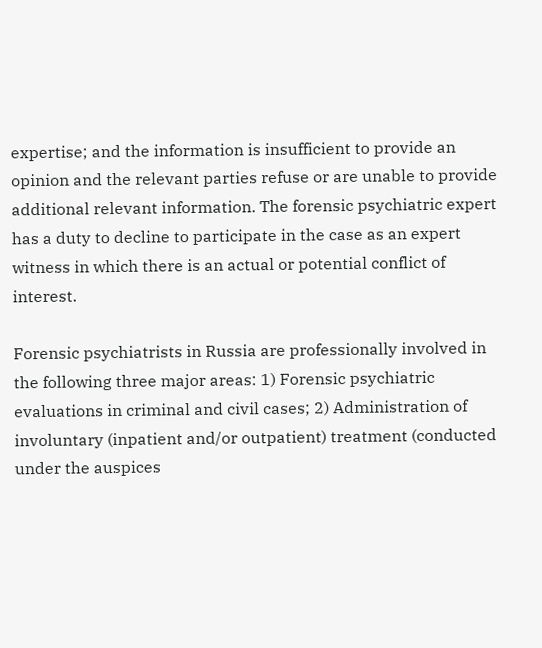expertise; and the information is insufficient to provide an opinion and the relevant parties refuse or are unable to provide additional relevant information. The forensic psychiatric expert has a duty to decline to participate in the case as an expert witness in which there is an actual or potential conflict of interest.

Forensic psychiatrists in Russia are professionally involved in the following three major areas: 1) Forensic psychiatric evaluations in criminal and civil cases; 2) Administration of involuntary (inpatient and/or outpatient) treatment (conducted under the auspices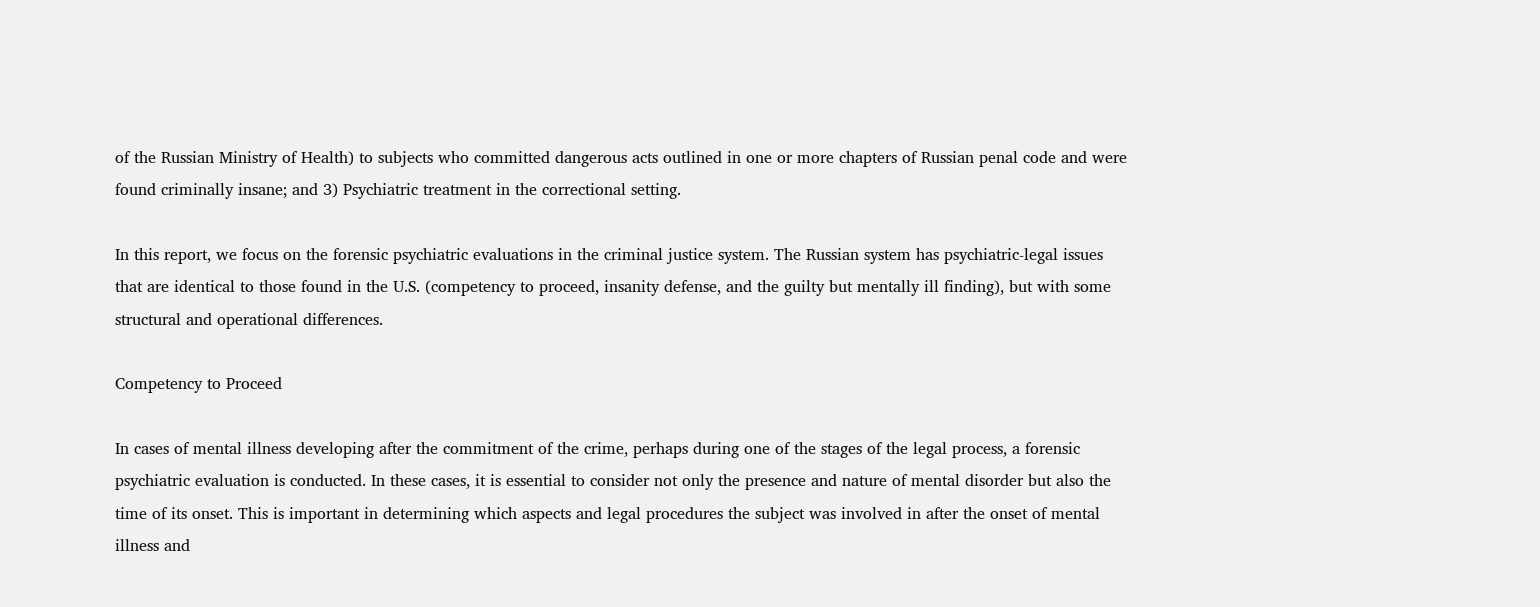of the Russian Ministry of Health) to subjects who committed dangerous acts outlined in one or more chapters of Russian penal code and were found criminally insane; and 3) Psychiatric treatment in the correctional setting.

In this report, we focus on the forensic psychiatric evaluations in the criminal justice system. The Russian system has psychiatric-legal issues that are identical to those found in the U.S. (competency to proceed, insanity defense, and the guilty but mentally ill finding), but with some structural and operational differences.

Competency to Proceed

In cases of mental illness developing after the commitment of the crime, perhaps during one of the stages of the legal process, a forensic psychiatric evaluation is conducted. In these cases, it is essential to consider not only the presence and nature of mental disorder but also the time of its onset. This is important in determining which aspects and legal procedures the subject was involved in after the onset of mental illness and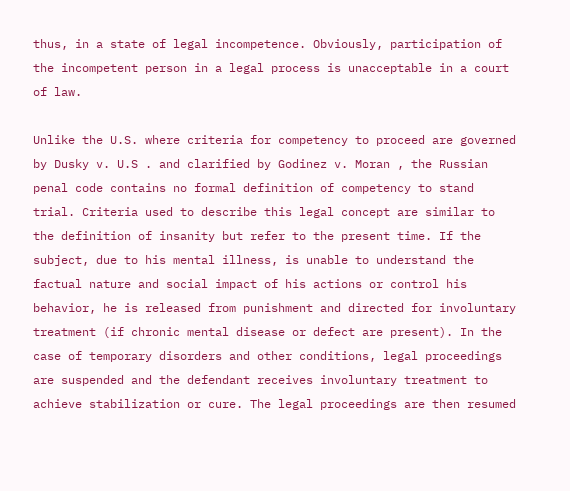thus, in a state of legal incompetence. Obviously, participation of the incompetent person in a legal process is unacceptable in a court of law.

Unlike the U.S. where criteria for competency to proceed are governed by Dusky v. U.S . and clarified by Godinez v. Moran , the Russian penal code contains no formal definition of competency to stand trial. Criteria used to describe this legal concept are similar to the definition of insanity but refer to the present time. If the subject, due to his mental illness, is unable to understand the factual nature and social impact of his actions or control his behavior, he is released from punishment and directed for involuntary treatment (if chronic mental disease or defect are present). In the case of temporary disorders and other conditions, legal proceedings are suspended and the defendant receives involuntary treatment to achieve stabilization or cure. The legal proceedings are then resumed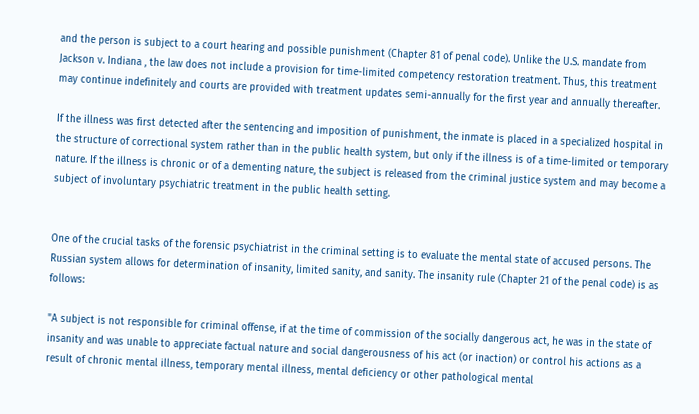and the person is subject to a court hearing and possible punishment (Chapter 81 of penal code). Unlike the U.S. mandate from Jackson v. Indiana , the law does not include a provision for time-limited competency restoration treatment. Thus, this treatment may continue indefinitely and courts are provided with treatment updates semi-annually for the first year and annually thereafter.

If the illness was first detected after the sentencing and imposition of punishment, the inmate is placed in a specialized hospital in the structure of correctional system rather than in the public health system, but only if the illness is of a time-limited or temporary nature. If the illness is chronic or of a dementing nature, the subject is released from the criminal justice system and may become a subject of involuntary psychiatric treatment in the public health setting.


One of the crucial tasks of the forensic psychiatrist in the criminal setting is to evaluate the mental state of accused persons. The Russian system allows for determination of insanity, limited sanity, and sanity. The insanity rule (Chapter 21 of the penal code) is as follows:

"A subject is not responsible for criminal offense, if at the time of commission of the socially dangerous act, he was in the state of insanity and was unable to appreciate factual nature and social dangerousness of his act (or inaction) or control his actions as a result of chronic mental illness, temporary mental illness, mental deficiency or other pathological mental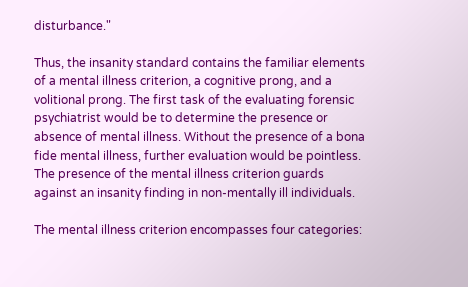disturbance."

Thus, the insanity standard contains the familiar elements of a mental illness criterion, a cognitive prong, and a volitional prong. The first task of the evaluating forensic psychiatrist would be to determine the presence or absence of mental illness. Without the presence of a bona fide mental illness, further evaluation would be pointless. The presence of the mental illness criterion guards against an insanity finding in non-mentally ill individuals.

The mental illness criterion encompasses four categories: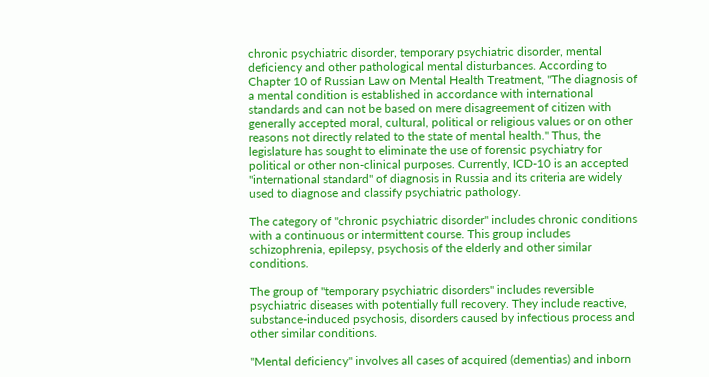chronic psychiatric disorder, temporary psychiatric disorder, mental deficiency and other pathological mental disturbances. According to Chapter 10 of Russian Law on Mental Health Treatment, "The diagnosis of a mental condition is established in accordance with international standards and can not be based on mere disagreement of citizen with generally accepted moral, cultural, political or religious values or on other reasons not directly related to the state of mental health." Thus, the legislature has sought to eliminate the use of forensic psychiatry for political or other non-clinical purposes. Currently, ICD-10 is an accepted "international standard" of diagnosis in Russia and its criteria are widely used to diagnose and classify psychiatric pathology.

The category of "chronic psychiatric disorder" includes chronic conditions with a continuous or intermittent course. This group includes schizophrenia, epilepsy, psychosis of the elderly and other similar conditions.

The group of "temporary psychiatric disorders" includes reversible psychiatric diseases with potentially full recovery. They include reactive, substance-induced psychosis, disorders caused by infectious process and other similar conditions.

"Mental deficiency" involves all cases of acquired (dementias) and inborn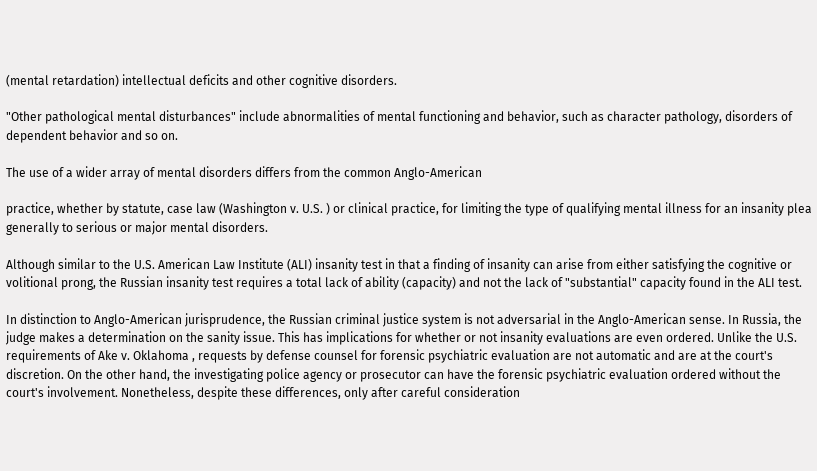(mental retardation) intellectual deficits and other cognitive disorders.

"Other pathological mental disturbances" include abnormalities of mental functioning and behavior, such as character pathology, disorders of dependent behavior and so on.

The use of a wider array of mental disorders differs from the common Anglo-American

practice, whether by statute, case law (Washington v. U.S. ) or clinical practice, for limiting the type of qualifying mental illness for an insanity plea generally to serious or major mental disorders.

Although similar to the U.S. American Law Institute (ALI) insanity test in that a finding of insanity can arise from either satisfying the cognitive or volitional prong, the Russian insanity test requires a total lack of ability (capacity) and not the lack of "substantial" capacity found in the ALI test.

In distinction to Anglo-American jurisprudence, the Russian criminal justice system is not adversarial in the Anglo-American sense. In Russia, the judge makes a determination on the sanity issue. This has implications for whether or not insanity evaluations are even ordered. Unlike the U.S. requirements of Ake v. Oklahoma , requests by defense counsel for forensic psychiatric evaluation are not automatic and are at the court's discretion. On the other hand, the investigating police agency or prosecutor can have the forensic psychiatric evaluation ordered without the court's involvement. Nonetheless, despite these differences, only after careful consideration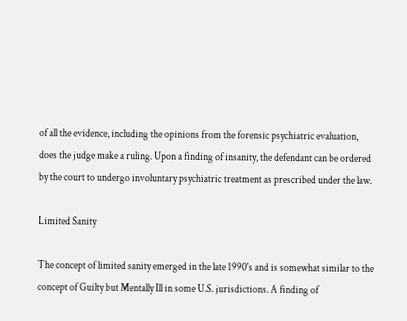of all the evidence, including the opinions from the forensic psychiatric evaluation, does the judge make a ruling. Upon a finding of insanity, the defendant can be ordered by the court to undergo involuntary psychiatric treatment as prescribed under the law.

Limited Sanity

The concept of limited sanity emerged in the late 1990's and is somewhat similar to the concept of Guilty but Mentally Ill in some U.S. jurisdictions. A finding of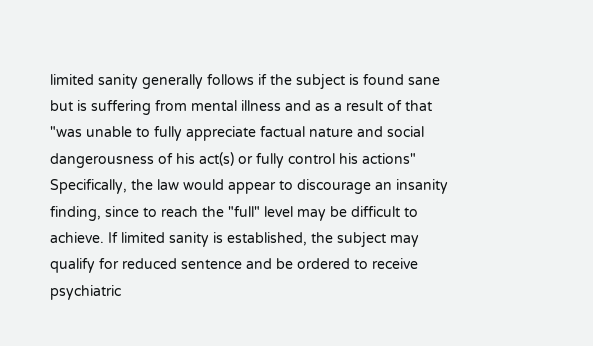limited sanity generally follows if the subject is found sane but is suffering from mental illness and as a result of that "was unable to fully appreciate factual nature and social dangerousness of his act(s) or fully control his actions" Specifically, the law would appear to discourage an insanity finding, since to reach the "full" level may be difficult to achieve. If limited sanity is established, the subject may qualify for reduced sentence and be ordered to receive psychiatric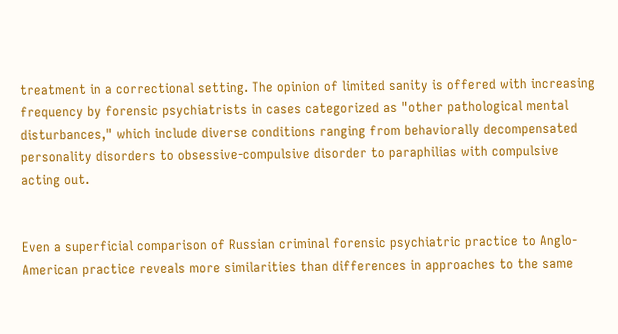treatment in a correctional setting. The opinion of limited sanity is offered with increasing frequency by forensic psychiatrists in cases categorized as "other pathological mental disturbances," which include diverse conditions ranging from behaviorally decompensated personality disorders to obsessive-compulsive disorder to paraphilias with compulsive acting out.


Even a superficial comparison of Russian criminal forensic psychiatric practice to Anglo-American practice reveals more similarities than differences in approaches to the same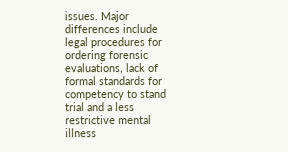issues. Major differences include legal procedures for ordering forensic evaluations, lack of formal standards for competency to stand trial and a less restrictive mental illness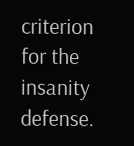criterion for the insanity defense.